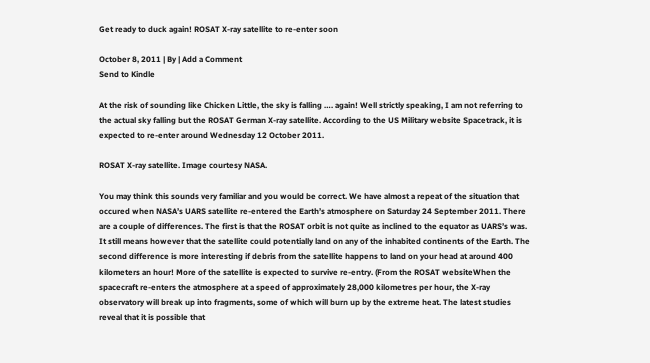Get ready to duck again! ROSAT X-ray satellite to re-enter soon

October 8, 2011 | By | Add a Comment
Send to Kindle

At the risk of sounding like Chicken Little, the sky is falling …. again! Well strictly speaking, I am not referring to the actual sky falling but the ROSAT German X-ray satellite. According to the US Military website Spacetrack, it is expected to re-enter around Wednesday 12 October 2011.

ROSAT X-ray satellite. Image courtesy NASA.

You may think this sounds very familiar and you would be correct. We have almost a repeat of the situation that occured when NASA’s UARS satellite re-entered the Earth’s atmosphere on Saturday 24 September 2011. There are a couple of differences. The first is that the ROSAT orbit is not quite as inclined to the equator as UARS’s was. It still means however that the satellite could potentially land on any of the inhabited continents of the Earth. The second difference is more interesting if debris from the satellite happens to land on your head at around 400 kilometers an hour! More of the satellite is expected to survive re-entry. (From the ROSAT websiteWhen the spacecraft re-enters the atmosphere at a speed of approximately 28,000 kilometres per hour, the X-ray observatory will break up into fragments, some of which will burn up by the extreme heat. The latest studies reveal that it is possible that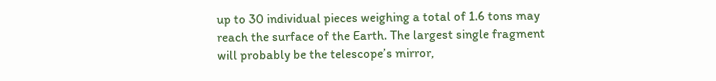up to 30 individual pieces weighing a total of 1.6 tons may reach the surface of the Earth. The largest single fragment will probably be the telescope’s mirror,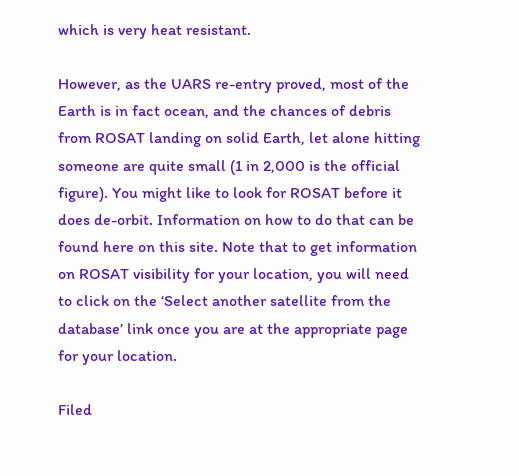which is very heat resistant.

However, as the UARS re-entry proved, most of the Earth is in fact ocean, and the chances of debris from ROSAT landing on solid Earth, let alone hitting someone are quite small (1 in 2,000 is the official figure). You might like to look for ROSAT before it does de-orbit. Information on how to do that can be found here on this site. Note that to get information on ROSAT visibility for your location, you will need to click on the ‘Select another satellite from the database’ link once you are at the appropriate page for your location.

Filed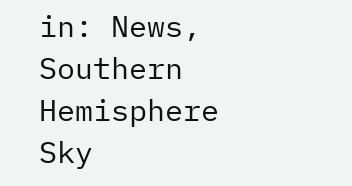in: News, Southern Hemisphere Sky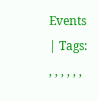Events | Tags: , , , , , ,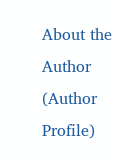About the Author (Author Profile)